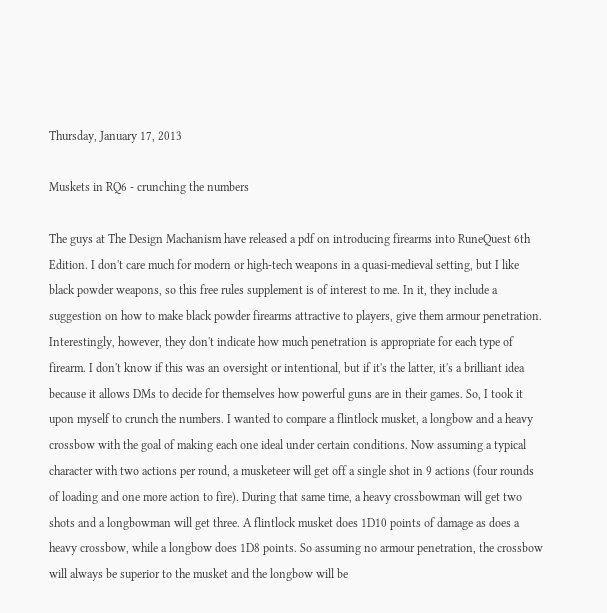Thursday, January 17, 2013

Muskets in RQ6 - crunching the numbers

The guys at The Design Machanism have released a pdf on introducing firearms into RuneQuest 6th Edition. I don't care much for modern or high-tech weapons in a quasi-medieval setting, but I like black powder weapons, so this free rules supplement is of interest to me. In it, they include a suggestion on how to make black powder firearms attractive to players, give them armour penetration. Interestingly, however, they don't indicate how much penetration is appropriate for each type of firearm. I don't know if this was an oversight or intentional, but if it's the latter, it's a brilliant idea because it allows DMs to decide for themselves how powerful guns are in their games. So, I took it upon myself to crunch the numbers. I wanted to compare a flintlock musket, a longbow and a heavy crossbow with the goal of making each one ideal under certain conditions. Now assuming a typical character with two actions per round, a musketeer will get off a single shot in 9 actions (four rounds of loading and one more action to fire). During that same time, a heavy crossbowman will get two shots and a longbowman will get three. A flintlock musket does 1D10 points of damage as does a heavy crossbow, while a longbow does 1D8 points. So assuming no armour penetration, the crossbow will always be superior to the musket and the longbow will be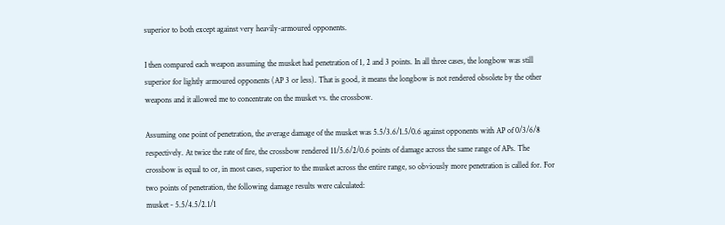superior to both except against very heavily-armoured opponents.

I then compared each weapon assuming the musket had penetration of 1, 2 and 3 points. In all three cases, the longbow was still superior for lightly armoured opponents (AP 3 or less). That is good, it means the longbow is not rendered obsolete by the other weapons and it allowed me to concentrate on the musket vs. the crossbow.

Assuming one point of penetration, the average damage of the musket was 5.5/3.6/1.5/0.6 against opponents with AP of 0/3/6/8 respectively. At twice the rate of fire, the crossbow rendered 11/5.6/2/0.6 points of damage across the same range of APs. The crossbow is equal to or, in most cases, superior to the musket across the entire range, so obviously more penetration is called for. For two points of penetration, the following damage results were calculated:
musket - 5.5/4.5/2.1/1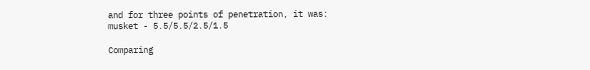and for three points of penetration, it was:
musket - 5.5/5.5/2.5/1.5

Comparing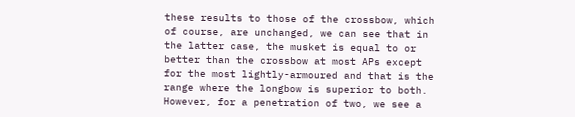these results to those of the crossbow, which of course, are unchanged, we can see that in the latter case, the musket is equal to or better than the crossbow at most APs except for the most lightly-armoured and that is the range where the longbow is superior to both. However, for a penetration of two, we see a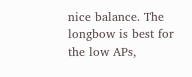nice balance. The longbow is best for the low APs,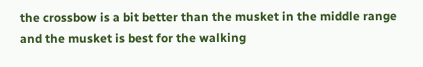the crossbow is a bit better than the musket in the middle range and the musket is best for the walking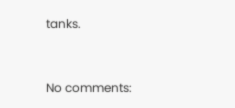tanks.


No comments: